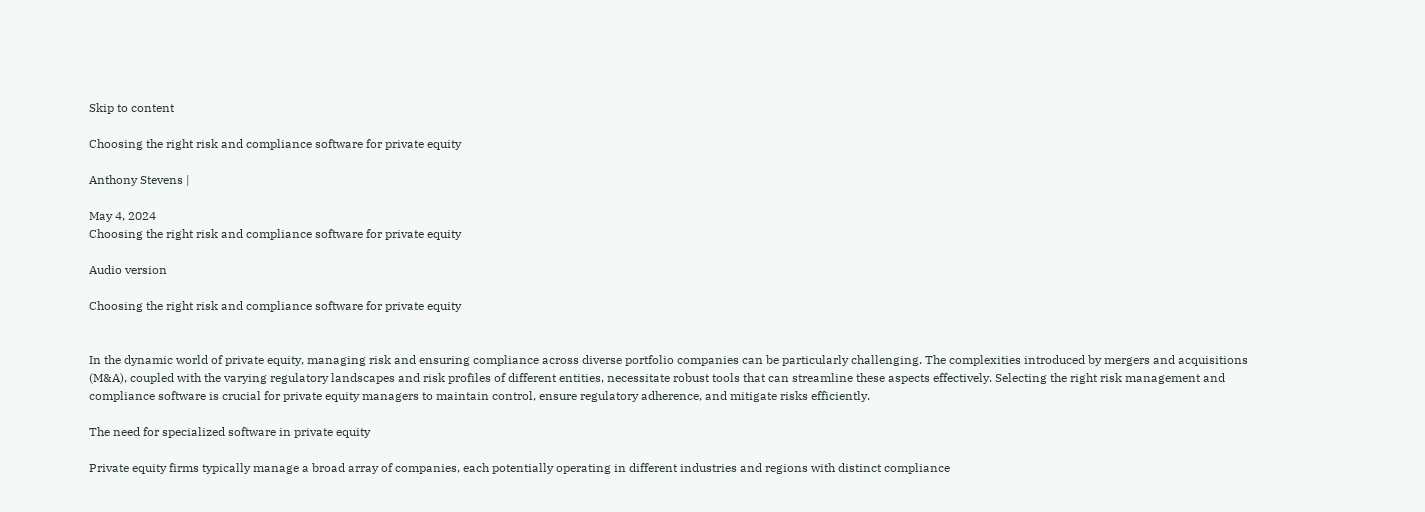Skip to content

Choosing the right risk and compliance software for private equity

Anthony Stevens |

May 4, 2024
Choosing the right risk and compliance software for private equity

Audio version

Choosing the right risk and compliance software for private equity


In the dynamic world of private equity, managing risk and ensuring compliance across diverse portfolio companies can be particularly challenging. The complexities introduced by mergers and acquisitions (M&A), coupled with the varying regulatory landscapes and risk profiles of different entities, necessitate robust tools that can streamline these aspects effectively. Selecting the right risk management and compliance software is crucial for private equity managers to maintain control, ensure regulatory adherence, and mitigate risks efficiently.

The need for specialized software in private equity

Private equity firms typically manage a broad array of companies, each potentially operating in different industries and regions with distinct compliance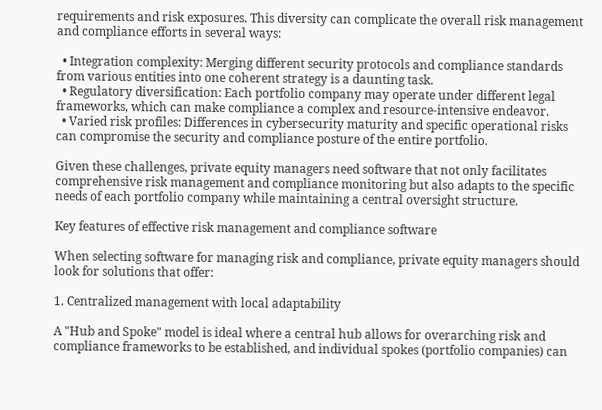requirements and risk exposures. This diversity can complicate the overall risk management and compliance efforts in several ways:

  • Integration complexity: Merging different security protocols and compliance standards from various entities into one coherent strategy is a daunting task.
  • Regulatory diversification: Each portfolio company may operate under different legal frameworks, which can make compliance a complex and resource-intensive endeavor.
  • Varied risk profiles: Differences in cybersecurity maturity and specific operational risks can compromise the security and compliance posture of the entire portfolio.

Given these challenges, private equity managers need software that not only facilitates comprehensive risk management and compliance monitoring but also adapts to the specific needs of each portfolio company while maintaining a central oversight structure.

Key features of effective risk management and compliance software

When selecting software for managing risk and compliance, private equity managers should look for solutions that offer:

1. Centralized management with local adaptability

A "Hub and Spoke" model is ideal where a central hub allows for overarching risk and compliance frameworks to be established, and individual spokes (portfolio companies) can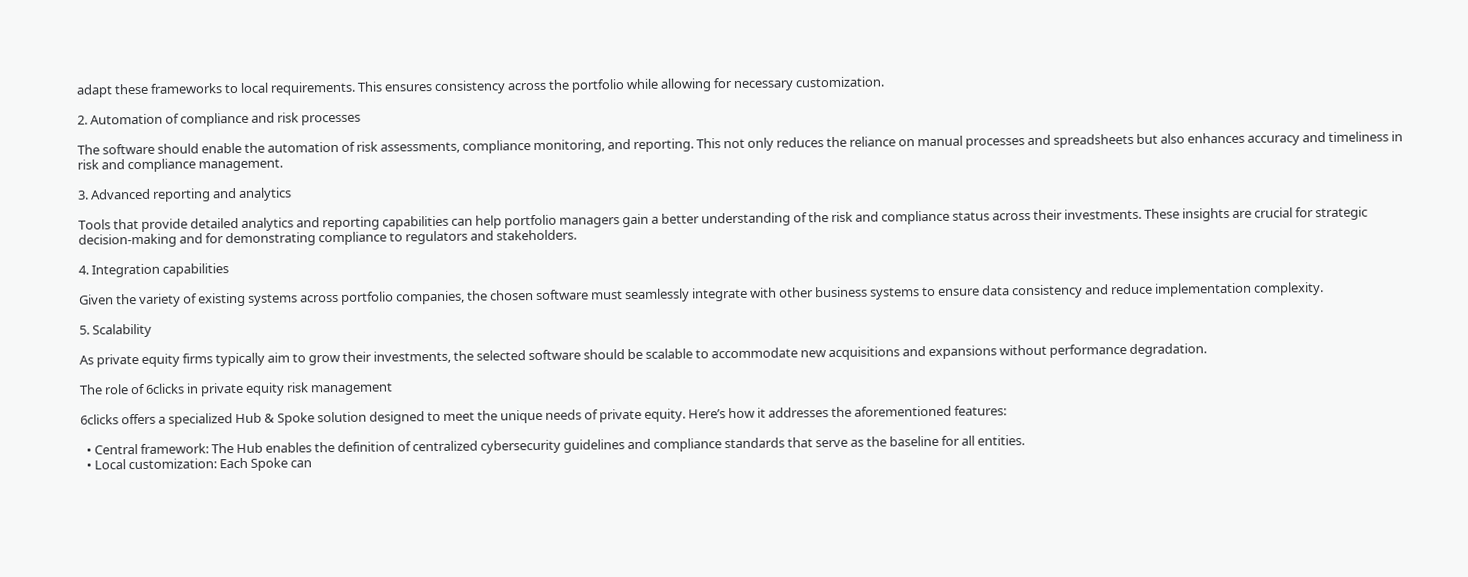adapt these frameworks to local requirements. This ensures consistency across the portfolio while allowing for necessary customization.

2. Automation of compliance and risk processes

The software should enable the automation of risk assessments, compliance monitoring, and reporting. This not only reduces the reliance on manual processes and spreadsheets but also enhances accuracy and timeliness in risk and compliance management.

3. Advanced reporting and analytics

Tools that provide detailed analytics and reporting capabilities can help portfolio managers gain a better understanding of the risk and compliance status across their investments. These insights are crucial for strategic decision-making and for demonstrating compliance to regulators and stakeholders.

4. Integration capabilities

Given the variety of existing systems across portfolio companies, the chosen software must seamlessly integrate with other business systems to ensure data consistency and reduce implementation complexity.

5. Scalability

As private equity firms typically aim to grow their investments, the selected software should be scalable to accommodate new acquisitions and expansions without performance degradation.

The role of 6clicks in private equity risk management

6clicks offers a specialized Hub & Spoke solution designed to meet the unique needs of private equity. Here’s how it addresses the aforementioned features:

  • Central framework: The Hub enables the definition of centralized cybersecurity guidelines and compliance standards that serve as the baseline for all entities.
  • Local customization: Each Spoke can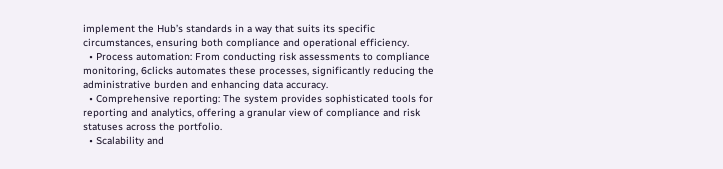implement the Hub’s standards in a way that suits its specific circumstances, ensuring both compliance and operational efficiency.
  • Process automation: From conducting risk assessments to compliance monitoring, 6clicks automates these processes, significantly reducing the administrative burden and enhancing data accuracy.
  • Comprehensive reporting: The system provides sophisticated tools for reporting and analytics, offering a granular view of compliance and risk statuses across the portfolio.
  • Scalability and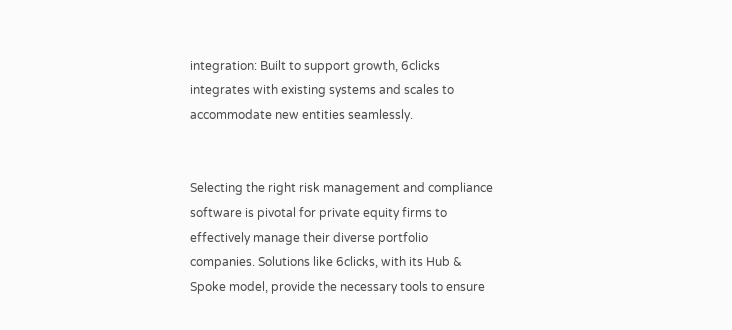integration: Built to support growth, 6clicks integrates with existing systems and scales to accommodate new entities seamlessly.


Selecting the right risk management and compliance software is pivotal for private equity firms to effectively manage their diverse portfolio companies. Solutions like 6clicks, with its Hub & Spoke model, provide the necessary tools to ensure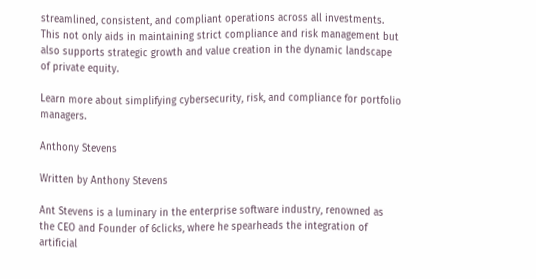streamlined, consistent, and compliant operations across all investments. This not only aids in maintaining strict compliance and risk management but also supports strategic growth and value creation in the dynamic landscape of private equity.

Learn more about simplifying cybersecurity, risk, and compliance for portfolio managers.

Anthony Stevens

Written by Anthony Stevens

Ant Stevens is a luminary in the enterprise software industry, renowned as the CEO and Founder of 6clicks, where he spearheads the integration of artificial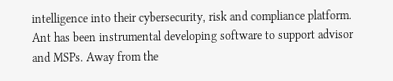intelligence into their cybersecurity, risk and compliance platform. Ant has been instrumental developing software to support advisor and MSPs. Away from the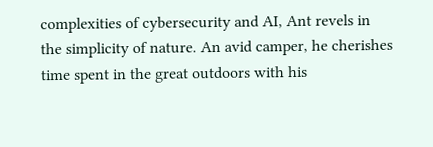complexities of cybersecurity and AI, Ant revels in the simplicity of nature. An avid camper, he cherishes time spent in the great outdoors with his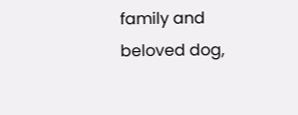family and beloved dog,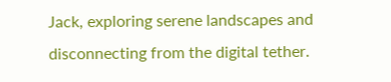Jack, exploring serene landscapes and disconnecting from the digital tether.